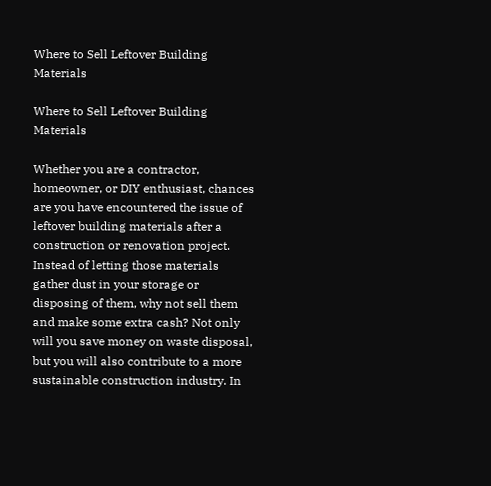Where to Sell Leftover Building Materials

Where to Sell Leftover Building Materials

Whether you are a contractor, homeowner, or DIY enthusiast, chances are you have encountered the issue of leftover building materials after a construction or renovation project. Instead of letting those materials gather dust in your storage or disposing of them, why not sell them and make some extra cash? Not only will you save money on waste disposal, but you will also contribute to a more sustainable construction industry. In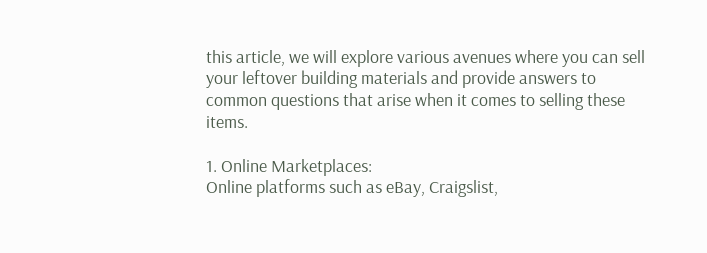this article, we will explore various avenues where you can sell your leftover building materials and provide answers to common questions that arise when it comes to selling these items.

1. Online Marketplaces:
Online platforms such as eBay, Craigslist,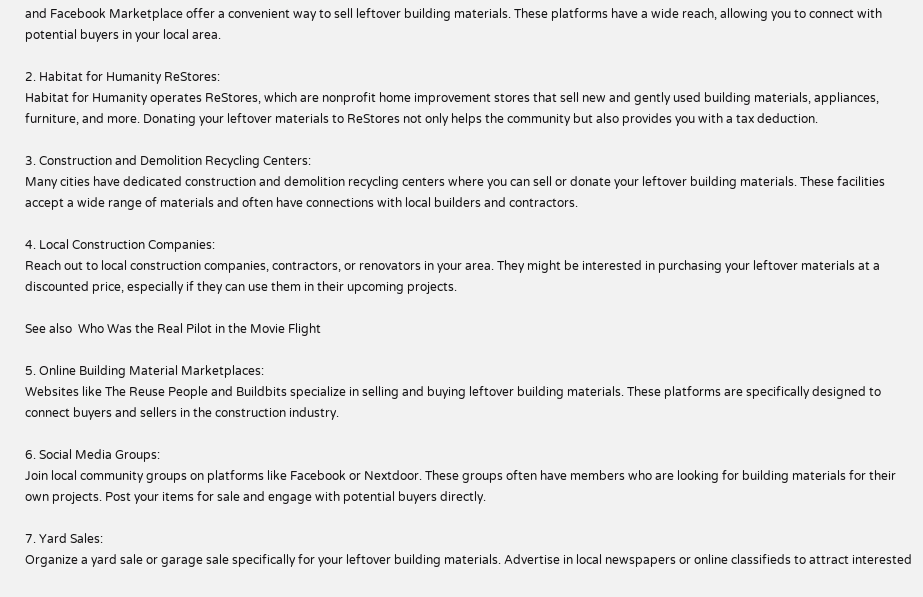and Facebook Marketplace offer a convenient way to sell leftover building materials. These platforms have a wide reach, allowing you to connect with potential buyers in your local area.

2. Habitat for Humanity ReStores:
Habitat for Humanity operates ReStores, which are nonprofit home improvement stores that sell new and gently used building materials, appliances, furniture, and more. Donating your leftover materials to ReStores not only helps the community but also provides you with a tax deduction.

3. Construction and Demolition Recycling Centers:
Many cities have dedicated construction and demolition recycling centers where you can sell or donate your leftover building materials. These facilities accept a wide range of materials and often have connections with local builders and contractors.

4. Local Construction Companies:
Reach out to local construction companies, contractors, or renovators in your area. They might be interested in purchasing your leftover materials at a discounted price, especially if they can use them in their upcoming projects.

See also  Who Was the Real Pilot in the Movie Flight

5. Online Building Material Marketplaces:
Websites like The Reuse People and Buildbits specialize in selling and buying leftover building materials. These platforms are specifically designed to connect buyers and sellers in the construction industry.

6. Social Media Groups:
Join local community groups on platforms like Facebook or Nextdoor. These groups often have members who are looking for building materials for their own projects. Post your items for sale and engage with potential buyers directly.

7. Yard Sales:
Organize a yard sale or garage sale specifically for your leftover building materials. Advertise in local newspapers or online classifieds to attract interested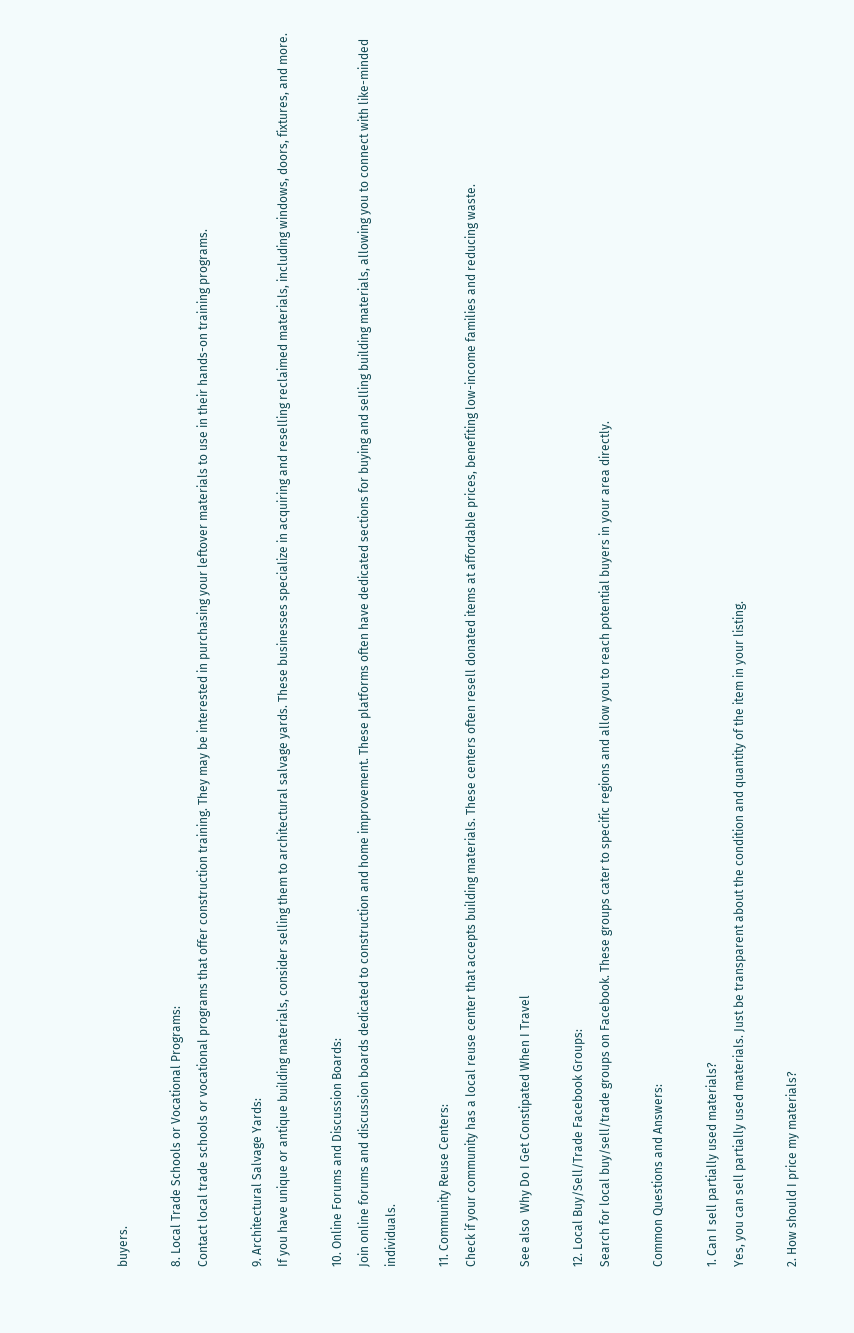buyers.

8. Local Trade Schools or Vocational Programs:
Contact local trade schools or vocational programs that offer construction training. They may be interested in purchasing your leftover materials to use in their hands-on training programs.

9. Architectural Salvage Yards:
If you have unique or antique building materials, consider selling them to architectural salvage yards. These businesses specialize in acquiring and reselling reclaimed materials, including windows, doors, fixtures, and more.

10. Online Forums and Discussion Boards:
Join online forums and discussion boards dedicated to construction and home improvement. These platforms often have dedicated sections for buying and selling building materials, allowing you to connect with like-minded individuals.

11. Community Reuse Centers:
Check if your community has a local reuse center that accepts building materials. These centers often resell donated items at affordable prices, benefiting low-income families and reducing waste.

See also  Why Do I Get Constipated When I Travel

12. Local Buy/Sell/Trade Facebook Groups:
Search for local buy/sell/trade groups on Facebook. These groups cater to specific regions and allow you to reach potential buyers in your area directly.

Common Questions and Answers:

1. Can I sell partially used materials?
Yes, you can sell partially used materials. Just be transparent about the condition and quantity of the item in your listing.

2. How should I price my materials?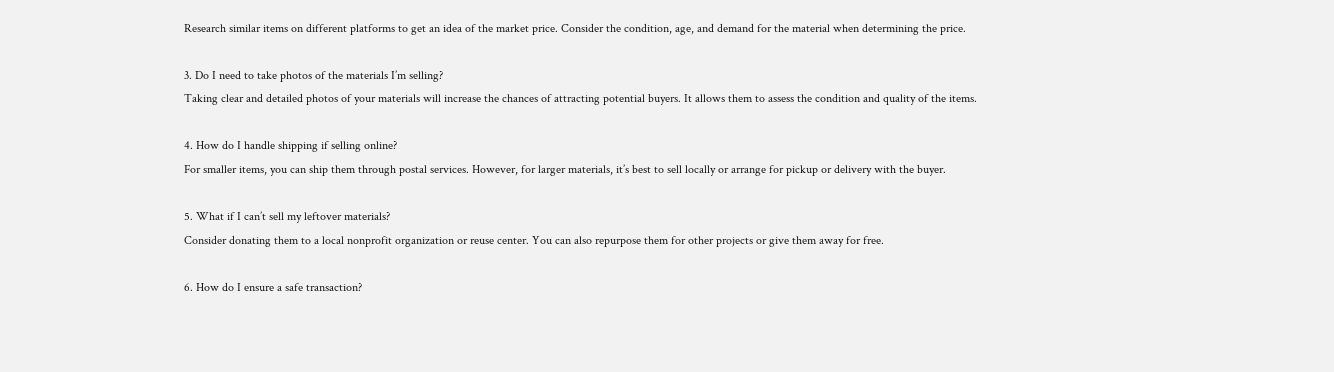Research similar items on different platforms to get an idea of the market price. Consider the condition, age, and demand for the material when determining the price.

3. Do I need to take photos of the materials I’m selling?
Taking clear and detailed photos of your materials will increase the chances of attracting potential buyers. It allows them to assess the condition and quality of the items.

4. How do I handle shipping if selling online?
For smaller items, you can ship them through postal services. However, for larger materials, it’s best to sell locally or arrange for pickup or delivery with the buyer.

5. What if I can’t sell my leftover materials?
Consider donating them to a local nonprofit organization or reuse center. You can also repurpose them for other projects or give them away for free.

6. How do I ensure a safe transaction?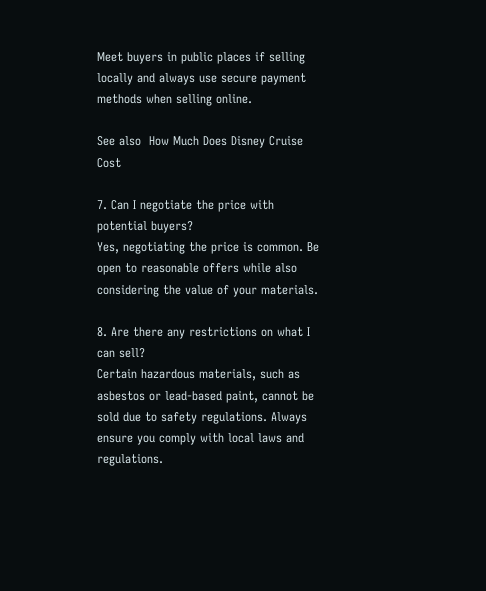Meet buyers in public places if selling locally and always use secure payment methods when selling online.

See also  How Much Does Disney Cruise Cost

7. Can I negotiate the price with potential buyers?
Yes, negotiating the price is common. Be open to reasonable offers while also considering the value of your materials.

8. Are there any restrictions on what I can sell?
Certain hazardous materials, such as asbestos or lead-based paint, cannot be sold due to safety regulations. Always ensure you comply with local laws and regulations.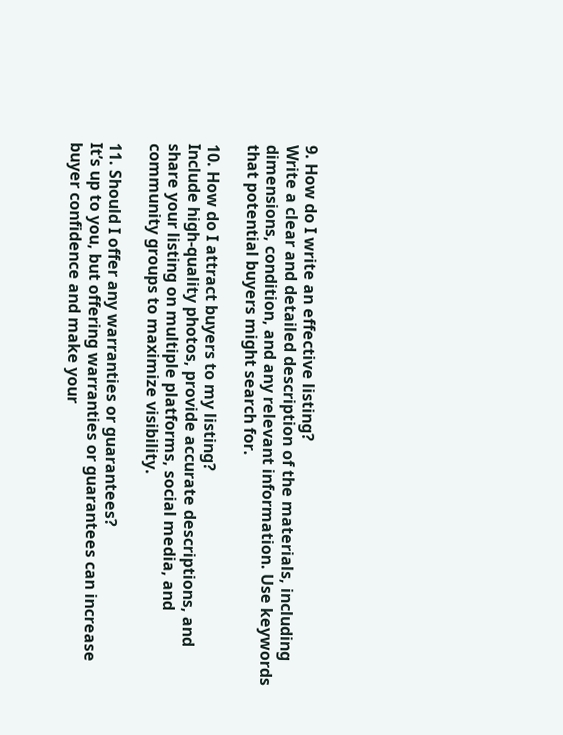9. How do I write an effective listing?
Write a clear and detailed description of the materials, including dimensions, condition, and any relevant information. Use keywords that potential buyers might search for.

10. How do I attract buyers to my listing?
Include high-quality photos, provide accurate descriptions, and share your listing on multiple platforms, social media, and community groups to maximize visibility.

11. Should I offer any warranties or guarantees?
It’s up to you, but offering warranties or guarantees can increase buyer confidence and make your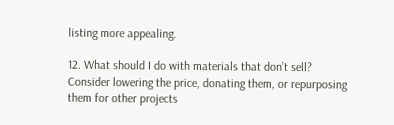listing more appealing.

12. What should I do with materials that don’t sell?
Consider lowering the price, donating them, or repurposing them for other projects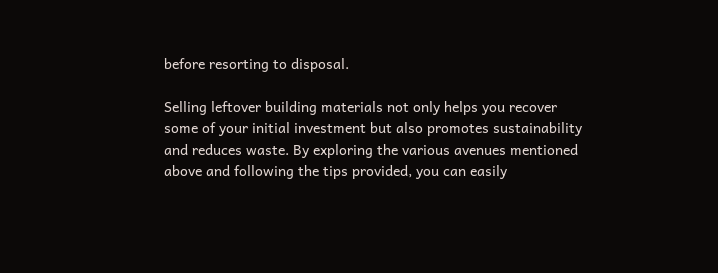before resorting to disposal.

Selling leftover building materials not only helps you recover some of your initial investment but also promotes sustainability and reduces waste. By exploring the various avenues mentioned above and following the tips provided, you can easily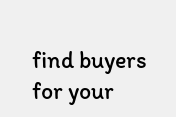find buyers for your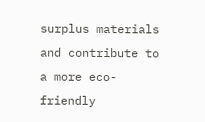surplus materials and contribute to a more eco-friendly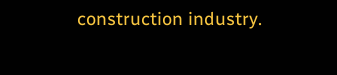construction industry.